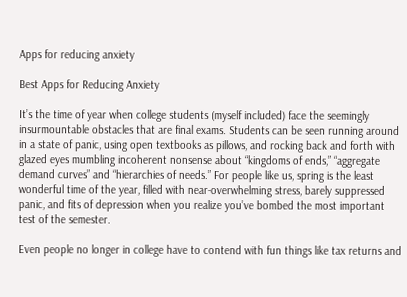Apps for reducing anxiety

Best Apps for Reducing Anxiety

It’s the time of year when college students (myself included) face the seemingly insurmountable obstacles that are final exams. Students can be seen running around in a state of panic, using open textbooks as pillows, and rocking back and forth with glazed eyes mumbling incoherent nonsense about “kingdoms of ends,” “aggregate demand curves” and “hierarchies of needs.” For people like us, spring is the least wonderful time of the year, filled with near-overwhelming stress, barely suppressed panic, and fits of depression when you realize you’ve bombed the most important test of the semester.

Even people no longer in college have to contend with fun things like tax returns and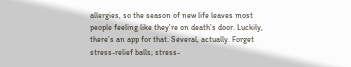allergies, so the season of new life leaves most people feeling like they’re on death’s door. Luckily, there’s an app for that. Several, actually. Forget stress-relief balls; stress-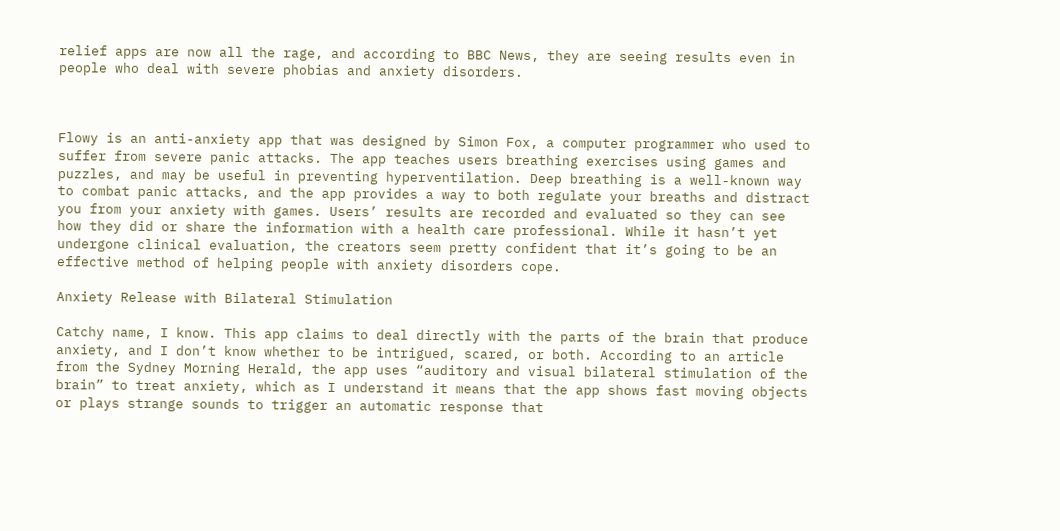relief apps are now all the rage, and according to BBC News, they are seeing results even in people who deal with severe phobias and anxiety disorders.



Flowy is an anti-anxiety app that was designed by Simon Fox, a computer programmer who used to suffer from severe panic attacks. The app teaches users breathing exercises using games and puzzles, and may be useful in preventing hyperventilation. Deep breathing is a well-known way to combat panic attacks, and the app provides a way to both regulate your breaths and distract you from your anxiety with games. Users’ results are recorded and evaluated so they can see how they did or share the information with a health care professional. While it hasn’t yet undergone clinical evaluation, the creators seem pretty confident that it’s going to be an effective method of helping people with anxiety disorders cope.

Anxiety Release with Bilateral Stimulation

Catchy name, I know. This app claims to deal directly with the parts of the brain that produce anxiety, and I don’t know whether to be intrigued, scared, or both. According to an article from the Sydney Morning Herald, the app uses “auditory and visual bilateral stimulation of the brain” to treat anxiety, which as I understand it means that the app shows fast moving objects or plays strange sounds to trigger an automatic response that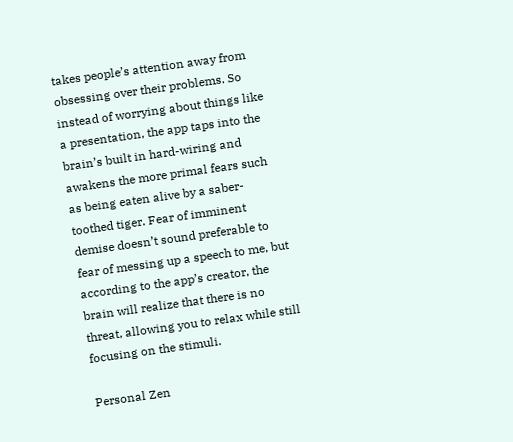takes people’s attention away from obsessing over their problems. So instead of worrying about things like a presentation, the app taps into the brain’s built in hard-wiring and awakens the more primal fears such as being eaten alive by a saber-toothed tiger. Fear of imminent demise doesn’t sound preferable to fear of messing up a speech to me, but according to the app’s creator, the brain will realize that there is no threat, allowing you to relax while still focusing on the stimuli.

Personal Zen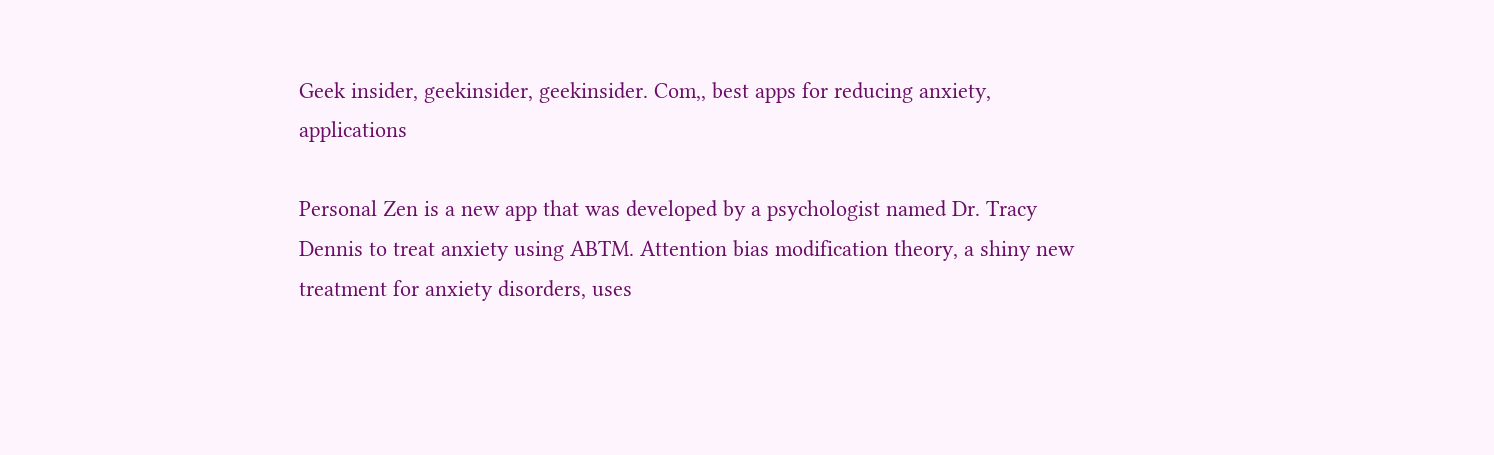Geek insider, geekinsider, geekinsider. Com,, best apps for reducing anxiety, applications

Personal Zen is a new app that was developed by a psychologist named Dr. Tracy Dennis to treat anxiety using ABTM. Attention bias modification theory, a shiny new treatment for anxiety disorders, uses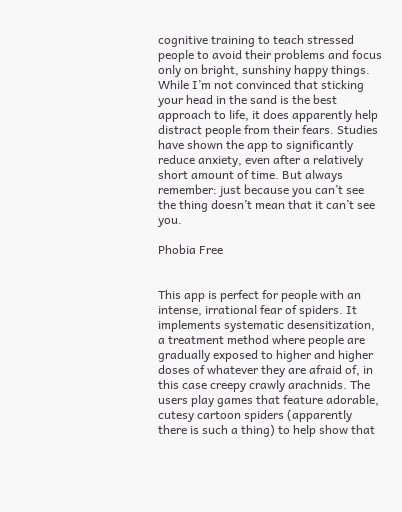cognitive training to teach stressed people to avoid their problems and focus only on bright, sunshiny happy things. While I’m not convinced that sticking your head in the sand is the best approach to life, it does apparently help distract people from their fears. Studies have shown the app to significantly reduce anxiety, even after a relatively short amount of time. But always remember: just because you can’t see the thing doesn’t mean that it can’t see you.

Phobia Free


This app is perfect for people with an intense, irrational fear of spiders. It implements systematic desensitization, a treatment method where people are gradually exposed to higher and higher doses of whatever they are afraid of, in this case creepy crawly arachnids. The users play games that feature adorable, cutesy cartoon spiders (apparently there is such a thing) to help show that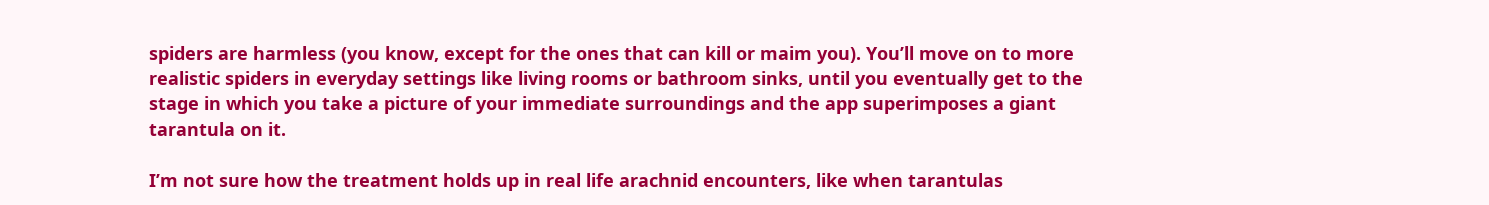spiders are harmless (you know, except for the ones that can kill or maim you). You’ll move on to more realistic spiders in everyday settings like living rooms or bathroom sinks, until you eventually get to the stage in which you take a picture of your immediate surroundings and the app superimposes a giant tarantula on it.

I’m not sure how the treatment holds up in real life arachnid encounters, like when tarantulas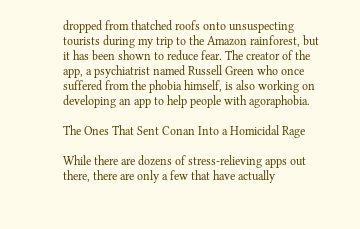dropped from thatched roofs onto unsuspecting tourists during my trip to the Amazon rainforest, but it has been shown to reduce fear. The creator of the app, a psychiatrist named Russell Green who once suffered from the phobia himself, is also working on developing an app to help people with agoraphobia.

The Ones That Sent Conan Into a Homicidal Rage

While there are dozens of stress-relieving apps out there, there are only a few that have actually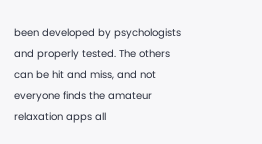been developed by psychologists and properly tested. The others can be hit and miss, and not everyone finds the amateur relaxation apps all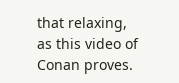that relaxing, as this video of Conan proves.